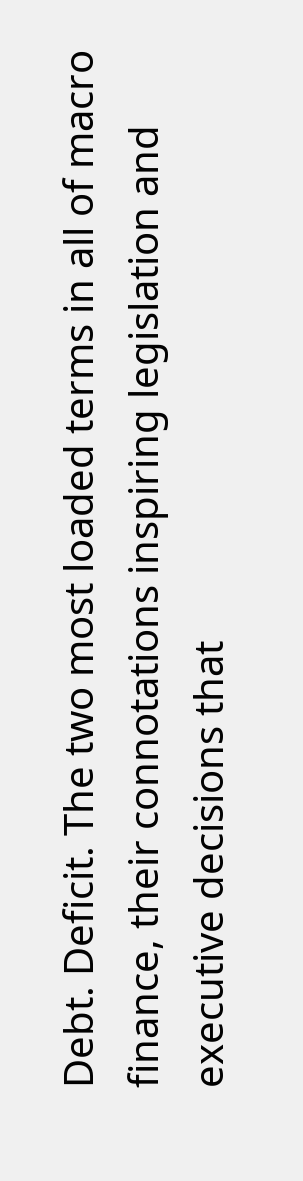Debt. Deficit. The two most loaded terms in all of macro finance, their connotations inspiring legislation and executive decisions that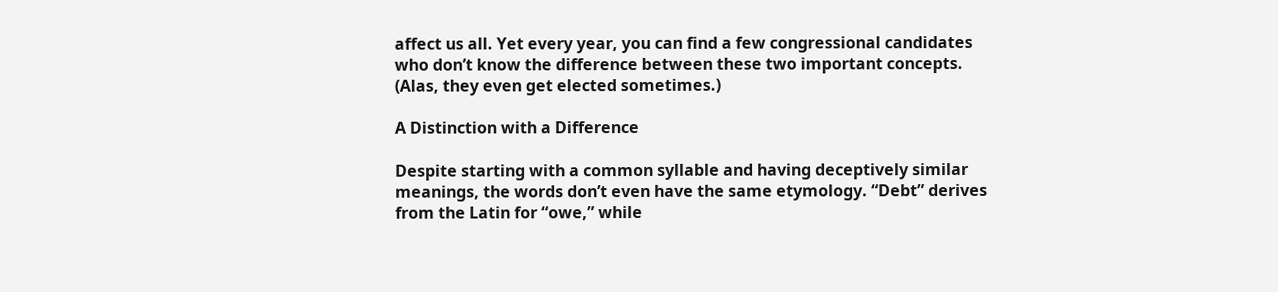affect us all. Yet every year, you can find a few congressional candidates who don’t know the difference between these two important concepts. (Alas, they even get elected sometimes.)

A Distinction with a Difference

Despite starting with a common syllable and having deceptively similar meanings, the words don’t even have the same etymology. “Debt” derives from the Latin for “owe,” while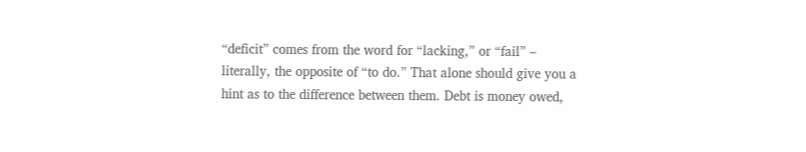“deficit” comes from the word for “lacking,” or “fail” – literally, the opposite of “to do.” That alone should give you a hint as to the difference between them. Debt is money owed,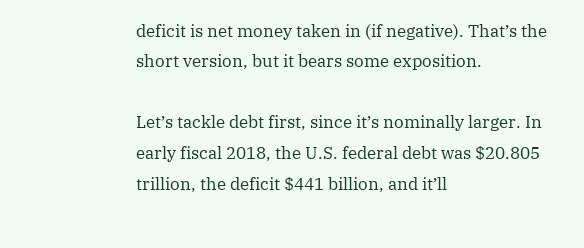deficit is net money taken in (if negative). That’s the short version, but it bears some exposition.

Let’s tackle debt first, since it’s nominally larger. In early fiscal 2018, the U.S. federal debt was $20.805 trillion, the deficit $441 billion, and it’ll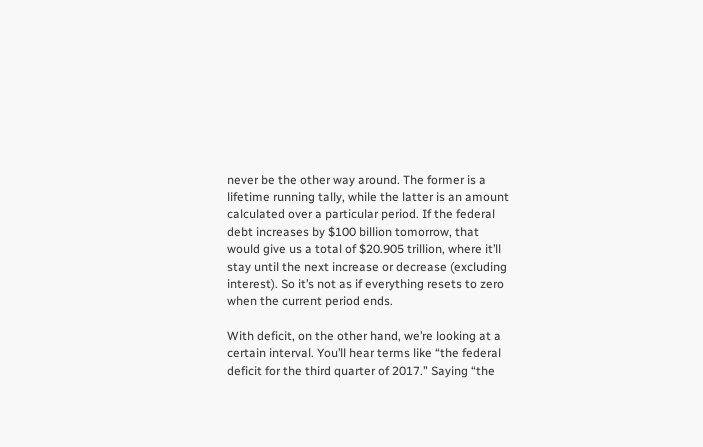never be the other way around. The former is a lifetime running tally, while the latter is an amount calculated over a particular period. If the federal debt increases by $100 billion tomorrow, that would give us a total of $20.905 trillion, where it’ll stay until the next increase or decrease (excluding interest). So it’s not as if everything resets to zero when the current period ends.

With deficit, on the other hand, we’re looking at a certain interval. You’ll hear terms like “the federal deficit for the third quarter of 2017.” Saying “the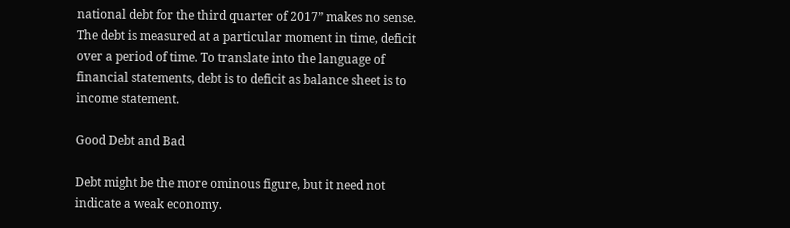national debt for the third quarter of 2017” makes no sense. The debt is measured at a particular moment in time, deficit over a period of time. To translate into the language of financial statements, debt is to deficit as balance sheet is to income statement.

Good Debt and Bad

Debt might be the more ominous figure, but it need not indicate a weak economy.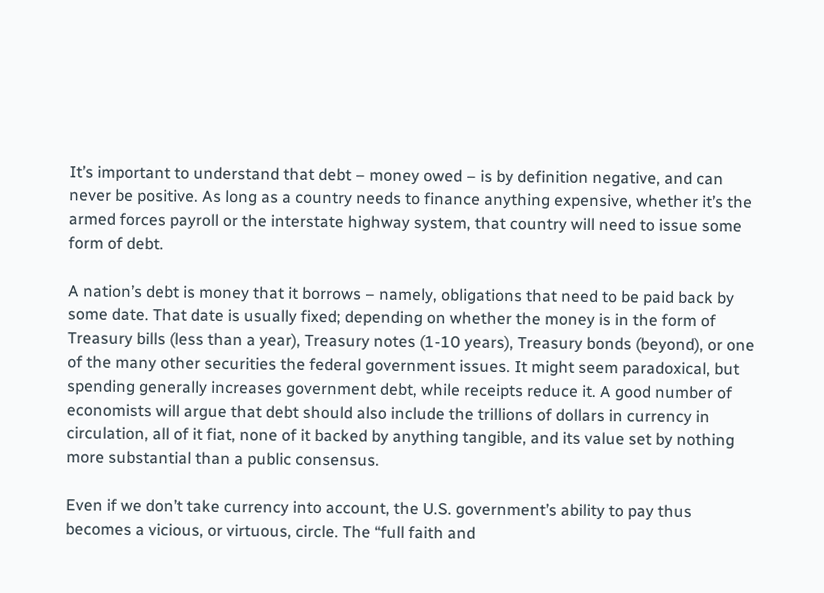It’s important to understand that debt – money owed – is by definition negative, and can never be positive. As long as a country needs to finance anything expensive, whether it’s the armed forces payroll or the interstate highway system, that country will need to issue some form of debt.

A nation’s debt is money that it borrows – namely, obligations that need to be paid back by some date. That date is usually fixed; depending on whether the money is in the form of Treasury bills (less than a year), Treasury notes (1-10 years), Treasury bonds (beyond), or one of the many other securities the federal government issues. It might seem paradoxical, but spending generally increases government debt, while receipts reduce it. A good number of economists will argue that debt should also include the trillions of dollars in currency in circulation, all of it fiat, none of it backed by anything tangible, and its value set by nothing more substantial than a public consensus.

Even if we don’t take currency into account, the U.S. government’s ability to pay thus becomes a vicious, or virtuous, circle. The “full faith and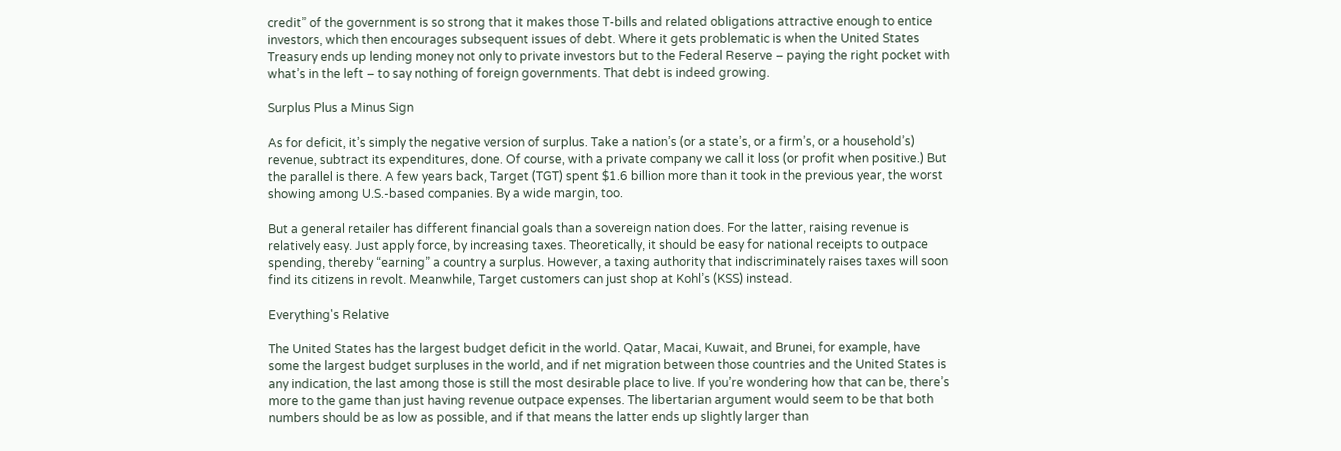credit” of the government is so strong that it makes those T-bills and related obligations attractive enough to entice investors, which then encourages subsequent issues of debt. Where it gets problematic is when the United States Treasury ends up lending money not only to private investors but to the Federal Reserve – paying the right pocket with what’s in the left – to say nothing of foreign governments. That debt is indeed growing.

Surplus Plus a Minus Sign

As for deficit, it’s simply the negative version of surplus. Take a nation’s (or a state’s, or a firm’s, or a household’s) revenue, subtract its expenditures, done. Of course, with a private company we call it loss (or profit when positive.) But the parallel is there. A few years back, Target (TGT) spent $1.6 billion more than it took in the previous year, the worst showing among U.S.-based companies. By a wide margin, too.

But a general retailer has different financial goals than a sovereign nation does. For the latter, raising revenue is relatively easy. Just apply force, by increasing taxes. Theoretically, it should be easy for national receipts to outpace spending, thereby “earning” a country a surplus. However, a taxing authority that indiscriminately raises taxes will soon find its citizens in revolt. Meanwhile, Target customers can just shop at Kohl’s (KSS) instead.

Everything's Relative

The United States has the largest budget deficit in the world. Qatar, Macai, Kuwait, and Brunei, for example, have some the largest budget surpluses in the world, and if net migration between those countries and the United States is any indication, the last among those is still the most desirable place to live. If you’re wondering how that can be, there’s more to the game than just having revenue outpace expenses. The libertarian argument would seem to be that both numbers should be as low as possible, and if that means the latter ends up slightly larger than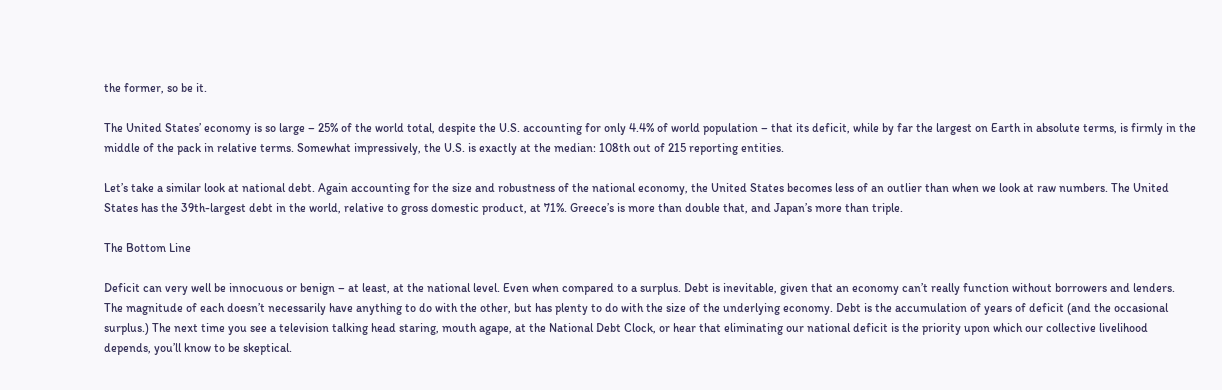the former, so be it.

The United States’ economy is so large – 25% of the world total, despite the U.S. accounting for only 4.4% of world population – that its deficit, while by far the largest on Earth in absolute terms, is firmly in the middle of the pack in relative terms. Somewhat impressively, the U.S. is exactly at the median: 108th out of 215 reporting entities.

Let’s take a similar look at national debt. Again accounting for the size and robustness of the national economy, the United States becomes less of an outlier than when we look at raw numbers. The United States has the 39th-largest debt in the world, relative to gross domestic product, at 71%. Greece’s is more than double that, and Japan’s more than triple.

The Bottom Line

Deficit can very well be innocuous or benign – at least, at the national level. Even when compared to a surplus. Debt is inevitable, given that an economy can’t really function without borrowers and lenders. The magnitude of each doesn’t necessarily have anything to do with the other, but has plenty to do with the size of the underlying economy. Debt is the accumulation of years of deficit (and the occasional surplus.) The next time you see a television talking head staring, mouth agape, at the National Debt Clock, or hear that eliminating our national deficit is the priority upon which our collective livelihood depends, you’ll know to be skeptical.